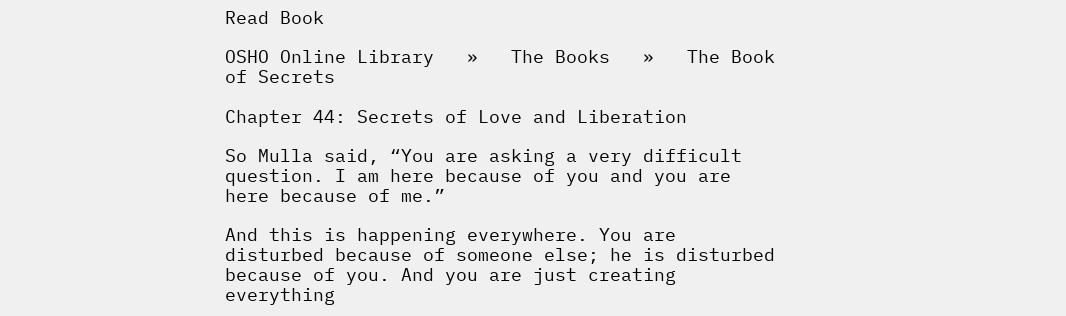Read Book

OSHO Online Library   »   The Books   »   The Book of Secrets

Chapter 44: Secrets of Love and Liberation

So Mulla said, “You are asking a very difficult question. I am here because of you and you are here because of me.”

And this is happening everywhere. You are disturbed because of someone else; he is disturbed because of you. And you are just creating everything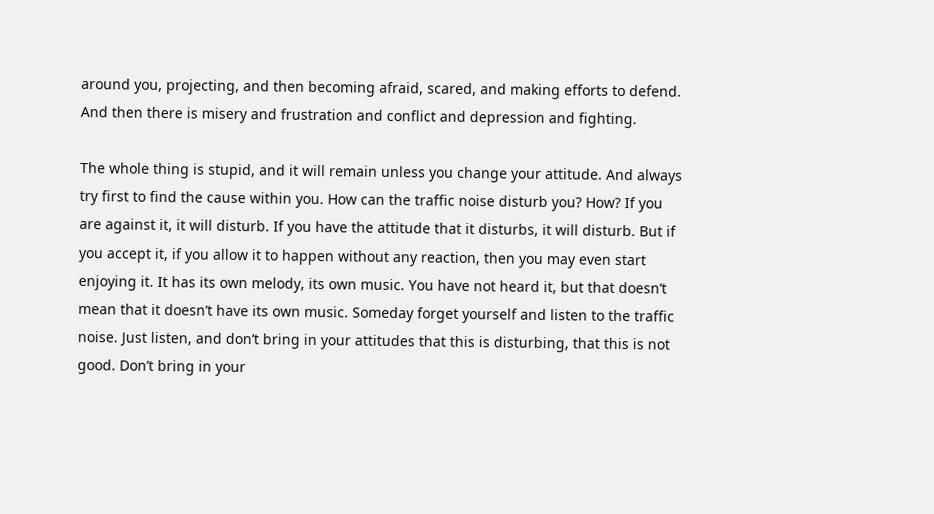around you, projecting, and then becoming afraid, scared, and making efforts to defend. And then there is misery and frustration and conflict and depression and fighting.

The whole thing is stupid, and it will remain unless you change your attitude. And always try first to find the cause within you. How can the traffic noise disturb you? How? If you are against it, it will disturb. If you have the attitude that it disturbs, it will disturb. But if you accept it, if you allow it to happen without any reaction, then you may even start enjoying it. It has its own melody, its own music. You have not heard it, but that doesn’t mean that it doesn’t have its own music. Someday forget yourself and listen to the traffic noise. Just listen, and don’t bring in your attitudes that this is disturbing, that this is not good. Don’t bring in your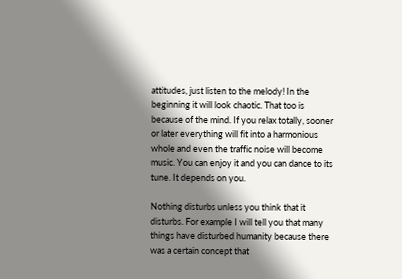attitudes, just listen to the melody! In the beginning it will look chaotic. That too is because of the mind. If you relax totally, sooner or later everything will fit into a harmonious whole and even the traffic noise will become music. You can enjoy it and you can dance to its tune. It depends on you.

Nothing disturbs unless you think that it disturbs. For example I will tell you that many things have disturbed humanity because there was a certain concept that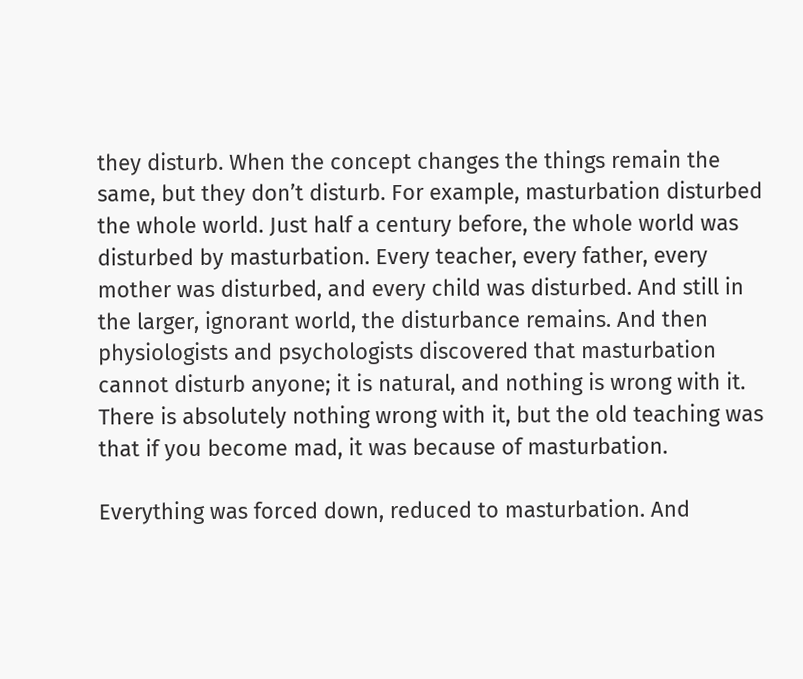they disturb. When the concept changes the things remain the same, but they don’t disturb. For example, masturbation disturbed the whole world. Just half a century before, the whole world was disturbed by masturbation. Every teacher, every father, every mother was disturbed, and every child was disturbed. And still in the larger, ignorant world, the disturbance remains. And then physiologists and psychologists discovered that masturbation cannot disturb anyone; it is natural, and nothing is wrong with it. There is absolutely nothing wrong with it, but the old teaching was that if you become mad, it was because of masturbation.

Everything was forced down, reduced to masturbation. And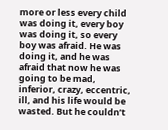more or less every child was doing it, every boy was doing it, so every boy was afraid. He was doing it, and he was afraid that now he was going to be mad, inferior, crazy, eccentric, ill, and his life would be wasted. But he couldn’t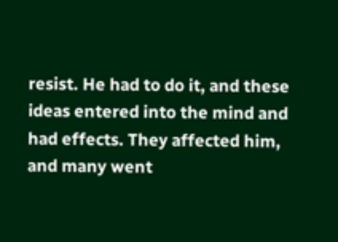resist. He had to do it, and these ideas entered into the mind and had effects. They affected him, and many went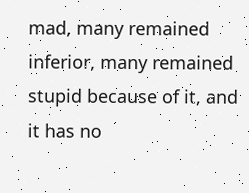mad, many remained inferior, many remained stupid because of it, and it has no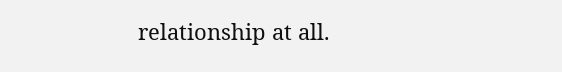relationship at all.